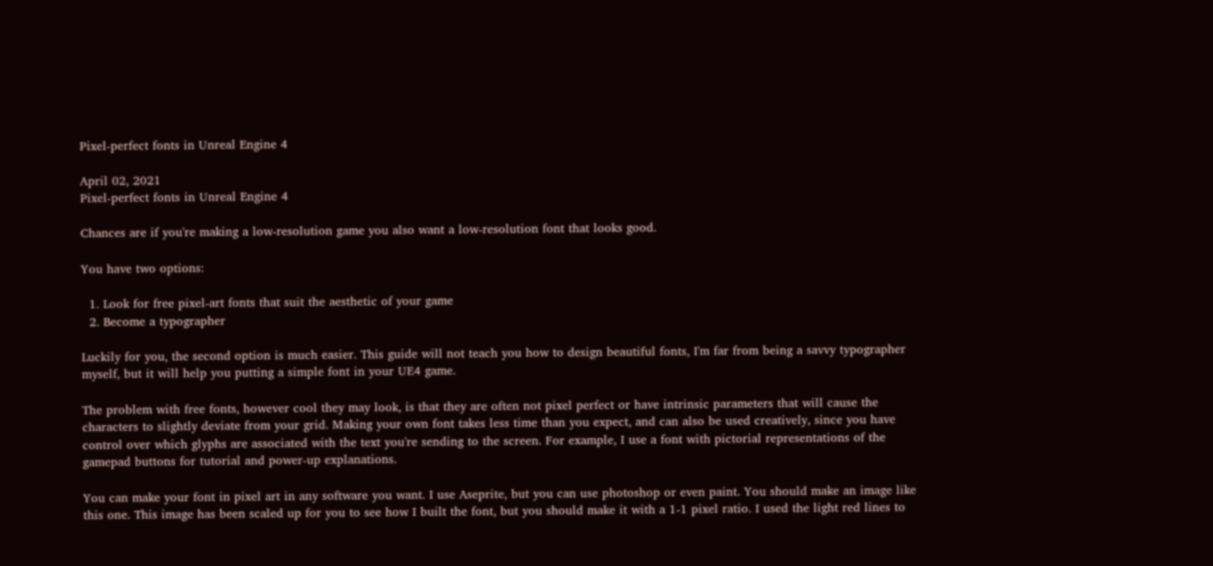Pixel-perfect fonts in Unreal Engine 4

April 02, 2021
Pixel-perfect fonts in Unreal Engine 4

Chances are if you're making a low-resolution game you also want a low-resolution font that looks good.

You have two options:

  1. Look for free pixel-art fonts that suit the aesthetic of your game
  2. Become a typographer

Luckily for you, the second option is much easier. This guide will not teach you how to design beautiful fonts, I'm far from being a savvy typographer myself, but it will help you putting a simple font in your UE4 game.

The problem with free fonts, however cool they may look, is that they are often not pixel perfect or have intrinsic parameters that will cause the characters to slightly deviate from your grid. Making your own font takes less time than you expect, and can also be used creatively, since you have control over which glyphs are associated with the text you're sending to the screen. For example, I use a font with pictorial representations of the gamepad buttons for tutorial and power-up explanations.

You can make your font in pixel art in any software you want. I use Aseprite, but you can use photoshop or even paint. You should make an image like this one. This image has been scaled up for you to see how I built the font, but you should make it with a 1-1 pixel ratio. I used the light red lines to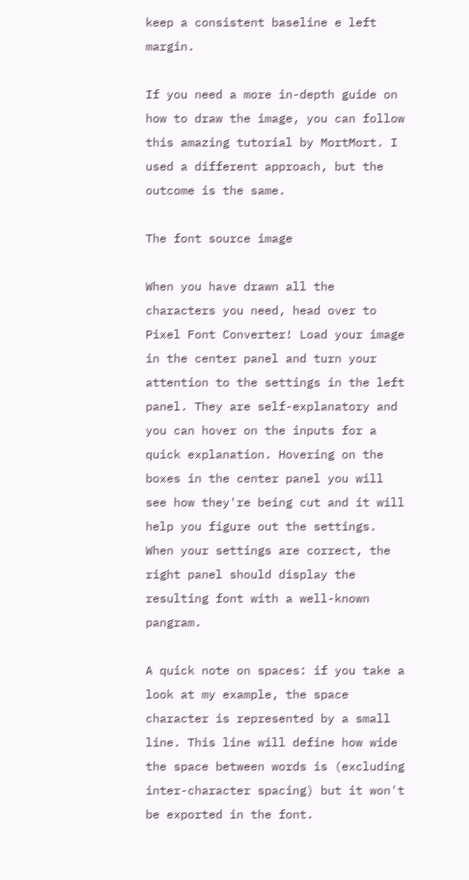keep a consistent baseline e left margin.

If you need a more in-depth guide on how to draw the image, you can follow this amazing tutorial by MortMort. I used a different approach, but the outcome is the same.

The font source image

When you have drawn all the characters you need, head over to Pixel Font Converter! Load your image in the center panel and turn your attention to the settings in the left panel. They are self-explanatory and you can hover on the inputs for a quick explanation. Hovering on the boxes in the center panel you will see how they're being cut and it will help you figure out the settings. When your settings are correct, the right panel should display the resulting font with a well-known pangram.

A quick note on spaces: if you take a look at my example, the space character is represented by a small line. This line will define how wide the space between words is (excluding inter-character spacing) but it won't be exported in the font.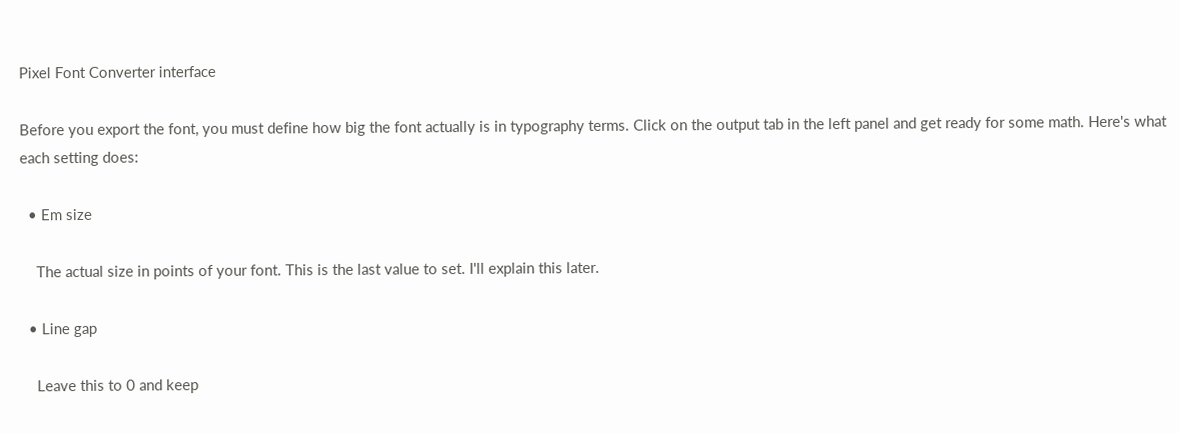Pixel Font Converter interface

Before you export the font, you must define how big the font actually is in typography terms. Click on the output tab in the left panel and get ready for some math. Here's what each setting does:

  • Em size

    The actual size in points of your font. This is the last value to set. I'll explain this later.

  • Line gap

    Leave this to 0 and keep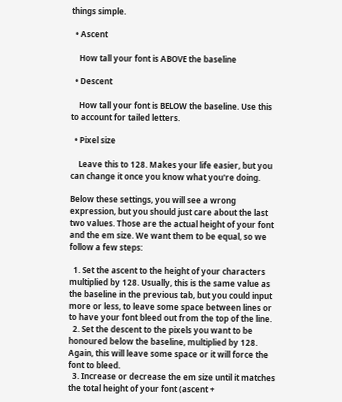things simple.

  • Ascent

    How tall your font is ABOVE the baseline

  • Descent

    How tall your font is BELOW the baseline. Use this to account for tailed letters.

  • Pixel size

    Leave this to 128. Makes your life easier, but you can change it once you know what you're doing.

Below these settings, you will see a wrong expression, but you should just care about the last two values. Those are the actual height of your font and the em size. We want them to be equal, so we follow a few steps:

  1. Set the ascent to the height of your characters multiplied by 128. Usually, this is the same value as the baseline in the previous tab, but you could input more or less, to leave some space between lines or to have your font bleed out from the top of the line.
  2. Set the descent to the pixels you want to be honoured below the baseline, multiplied by 128. Again, this will leave some space or it will force the font to bleed.
  3. Increase or decrease the em size until it matches the total height of your font (ascent +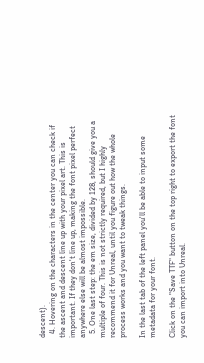descent).
  4. Hovering on the characters in the center you can check if the ascent and descent line up with your pixel art. This is important. If they don't line up, making the font pixel perfect anywhere else will be almost impossible.
  5. One last step: the em size, divided by 128, should give you a multiple of four. This is not strictly required, but I highly recommend it for Unreal, until you figure out how the whole process works and you want to tweak things.

In the last tab of the left panel you'll be able to input some metadata for your font.

Click on the "Save TTF" button on the top right to export the font you can import into Unreal.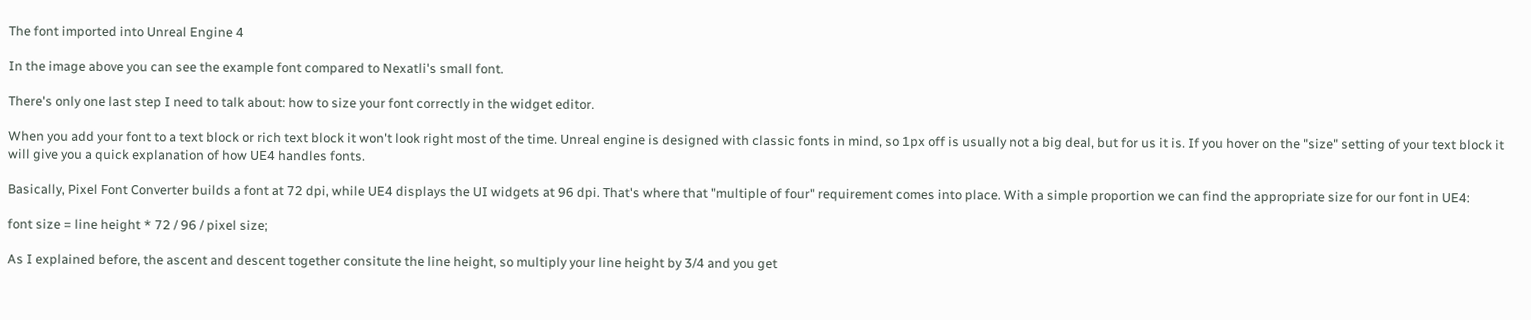The font imported into Unreal Engine 4

In the image above you can see the example font compared to Nexatli's small font.

There's only one last step I need to talk about: how to size your font correctly in the widget editor.

When you add your font to a text block or rich text block it won't look right most of the time. Unreal engine is designed with classic fonts in mind, so 1px off is usually not a big deal, but for us it is. If you hover on the "size" setting of your text block it will give you a quick explanation of how UE4 handles fonts.

Basically, Pixel Font Converter builds a font at 72 dpi, while UE4 displays the UI widgets at 96 dpi. That's where that "multiple of four" requirement comes into place. With a simple proportion we can find the appropriate size for our font in UE4:

font size = line height * 72 / 96 / pixel size;

As I explained before, the ascent and descent together consitute the line height, so multiply your line height by 3/4 and you get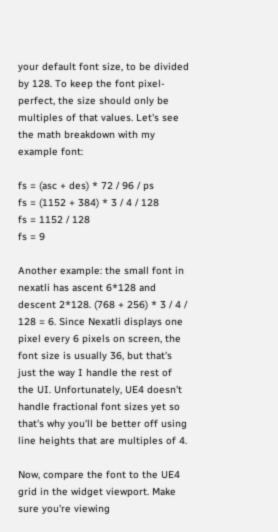your default font size, to be divided by 128. To keep the font pixel-perfect, the size should only be multiples of that values. Let's see the math breakdown with my example font:

fs = (asc + des) * 72 / 96 / ps
fs = (1152 + 384) * 3 / 4 / 128
fs = 1152 / 128
fs = 9

Another example: the small font in nexatli has ascent 6*128 and descent 2*128. (768 + 256) * 3 / 4 / 128 = 6. Since Nexatli displays one pixel every 6 pixels on screen, the font size is usually 36, but that's just the way I handle the rest of the UI. Unfortunately, UE4 doesn't handle fractional font sizes yet so that's why you'll be better off using line heights that are multiples of 4.

Now, compare the font to the UE4 grid in the widget viewport. Make sure you're viewing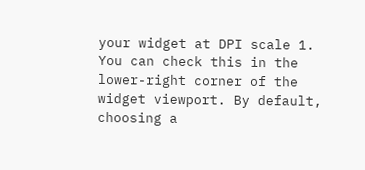your widget at DPI scale 1. You can check this in the lower-right corner of the widget viewport. By default, choosing a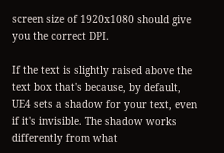screen size of 1920x1080 should give you the correct DPI.

If the text is slightly raised above the text box that's because, by default, UE4 sets a shadow for your text, even if it's invisible. The shadow works differently from what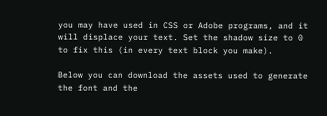you may have used in CSS or Adobe programs, and it will displace your text. Set the shadow size to 0 to fix this (in every text block you make).

Below you can download the assets used to generate the font and the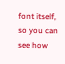font itself, so you can see how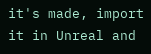it's made, import it in Unreal and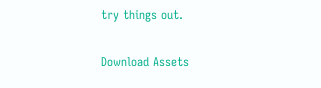try things out.

Download Assets